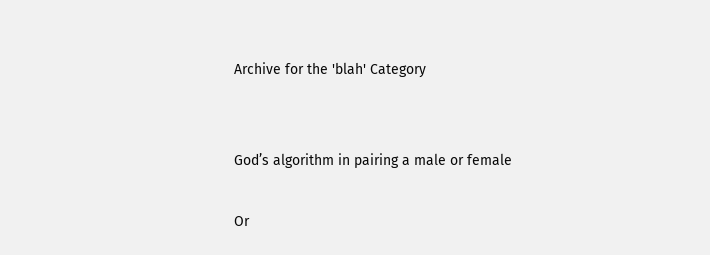Archive for the 'blah' Category


God’s algorithm in pairing a male or female

Or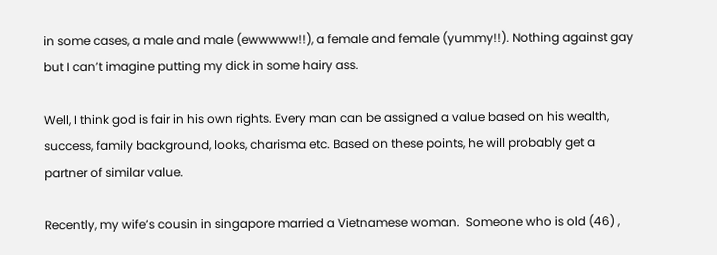in some cases, a male and male (ewwwww!!), a female and female (yummy!!). Nothing against gay but I can’t imagine putting my dick in some hairy ass.

Well, I think god is fair in his own rights. Every man can be assigned a value based on his wealth, success, family background, looks, charisma etc. Based on these points, he will probably get a partner of similar value.

Recently, my wife’s cousin in singapore married a Vietnamese woman.  Someone who is old (46) ,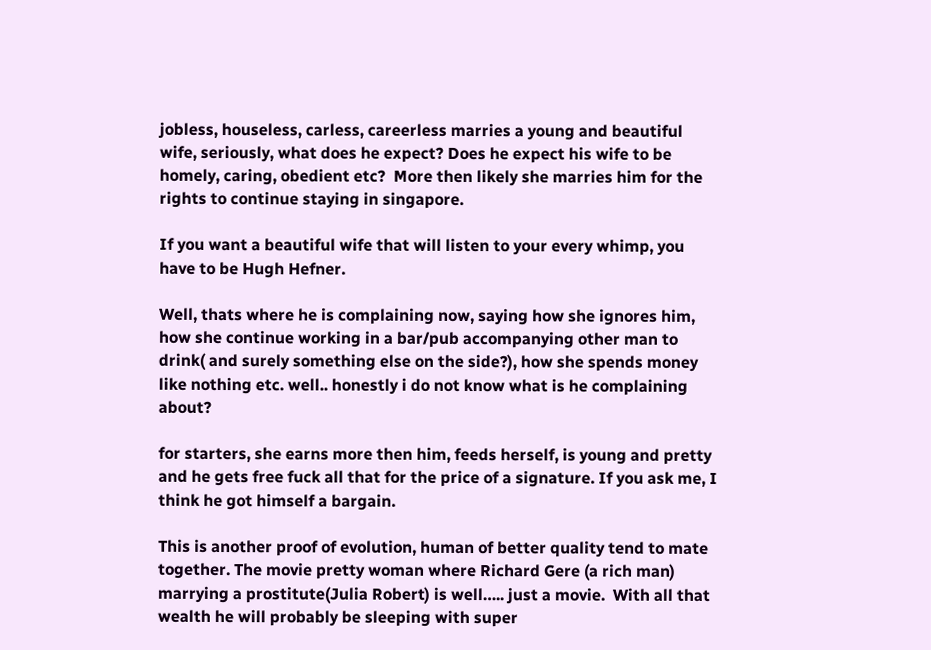jobless, houseless, carless, careerless marries a young and beautiful wife, seriously, what does he expect? Does he expect his wife to be homely, caring, obedient etc?  More then likely she marries him for the rights to continue staying in singapore.

If you want a beautiful wife that will listen to your every whimp, you have to be Hugh Hefner.

Well, thats where he is complaining now, saying how she ignores him,  how she continue working in a bar/pub accompanying other man to drink( and surely something else on the side?), how she spends money like nothing etc. well.. honestly i do not know what is he complaining about?

for starters, she earns more then him, feeds herself, is young and pretty and he gets free fuck all that for the price of a signature. If you ask me, I think he got himself a bargain.

This is another proof of evolution, human of better quality tend to mate together. The movie pretty woman where Richard Gere (a rich man) marrying a prostitute(Julia Robert) is well….. just a movie.  With all that wealth he will probably be sleeping with super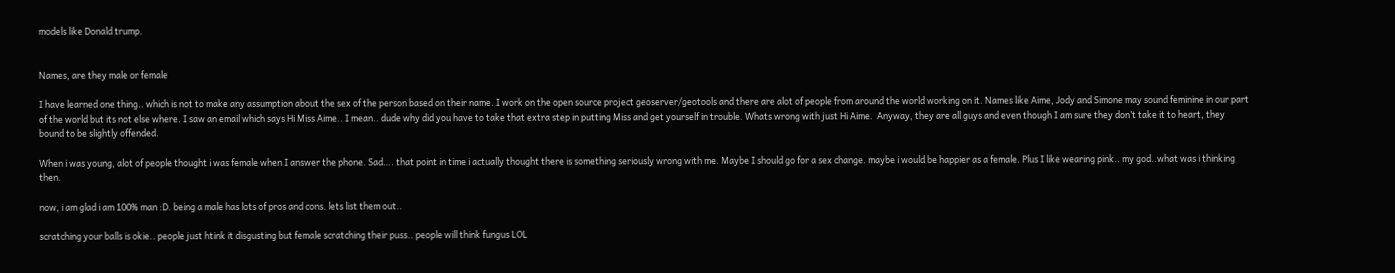models like Donald trump.


Names, are they male or female

I have learned one thing.. which is not to make any assumption about the sex of the person based on their name. I work on the open source project geoserver/geotools and there are alot of people from around the world working on it. Names like Aime, Jody and Simone may sound feminine in our part of the world but its not else where. I saw an email which says Hi Miss Aime.. I mean.. dude why did you have to take that extra step in putting Miss and get yourself in trouble. Whats wrong with just Hi Aime.  Anyway, they are all guys and even though I am sure they don’t take it to heart, they bound to be slightly offended.

When i was young, alot of people thought i was female when I answer the phone. Sad…. that point in time i actually thought there is something seriously wrong with me. Maybe I should go for a sex change. maybe i would be happier as a female. Plus I like wearing pink.. my god..what was i thinking then.

now, i am glad i am 100% man :D. being a male has lots of pros and cons. lets list them out..

scratching your balls is okie.. people just htink it disgusting but female scratching their puss.. people will think fungus LOL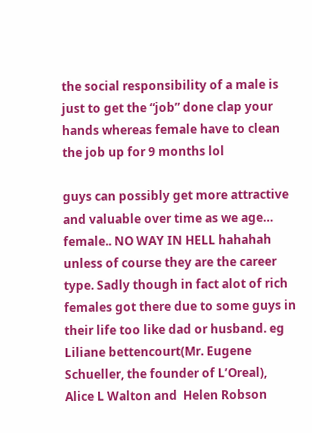the social responsibility of a male is just to get the “job” done clap your hands whereas female have to clean the job up for 9 months lol

guys can possibly get more attractive and valuable over time as we age… female.. NO WAY IN HELL hahahah unless of course they are the career type. Sadly though in fact alot of rich females got there due to some guys in their life too like dad or husband. eg Liliane bettencourt(Mr. Eugene Schueller, the founder of L’Oreal),  Alice L Walton and  Helen Robson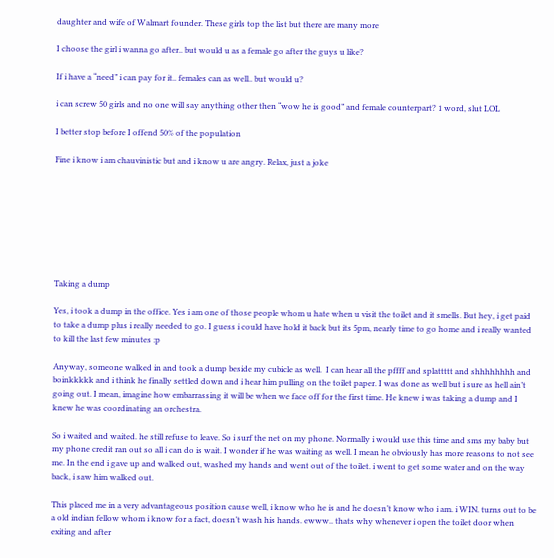daughter and wife of Walmart founder. These girls top the list but there are many more

I choose the girl i wanna go after.. but would u as a female go after the guys u like?

If i have a “need” i can pay for it.. females can as well.. but would u?

i can screw 50 girls and no one will say anything other then “wow he is good” and female counterpart? 1 word, slut LOL

I better stop before I offend 50% of the population

Fine i know i am chauvinistic but and i know u are angry. Relax, just a joke








Taking a dump

Yes, i took a dump in the office. Yes i am one of those people whom u hate when u visit the toilet and it smells. But hey, i get paid to take a dump plus i really needed to go. I guess i could have hold it back but its 5pm, nearly time to go home and i really wanted to kill the last few minutes :p

Anyway, someone walked in and took a dump beside my cubicle as well.  I can hear all the pffff and splattttt and shhhhhhhh and boinkkkkk and i think he finally settled down and i hear him pulling on the toilet paper. I was done as well but i sure as hell ain’t going out. I mean, imagine how embarrassing it will be when we face off for the first time. He knew i was taking a dump and I knew he was coordinating an orchestra.

So i waited and waited. he still refuse to leave. So i surf the net on my phone. Normally i would use this time and sms my baby but my phone credit ran out so all i can do is wait. I wonder if he was waiting as well. I mean he obviously has more reasons to not see me. In the end i gave up and walked out, washed my hands and went out of the toilet. i went to get some water and on the way back, i saw him walked out.

This placed me in a very advantageous position cause well, i know who he is and he doesn’t know who i am. i WIN. turns out to be a old indian fellow whom i know for a fact, doesn’t wash his hands. ewww.. thats why whenever i open the toilet door when exiting and after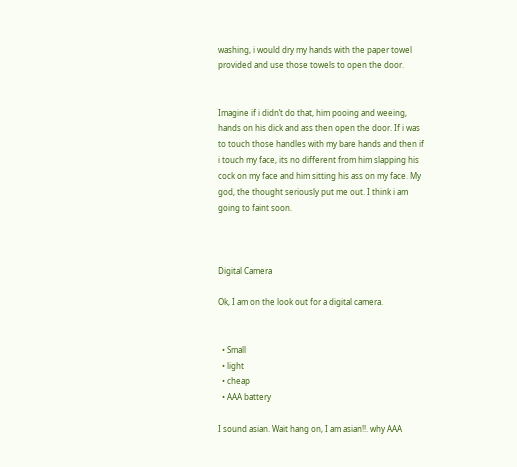washing, i would dry my hands with the paper towel provided and use those towels to open the door.


Imagine if i didn’t do that, him pooing and weeing, hands on his dick and ass then open the door. If i was to touch those handles with my bare hands and then if i touch my face, its no different from him slapping his cock on my face and him sitting his ass on my face. My god, the thought seriously put me out. I think i am going to faint soon.



Digital Camera

Ok, I am on the look out for a digital camera.


  • Small
  • light
  • cheap
  • AAA battery

I sound asian. Wait hang on, I am asian!!. why AAA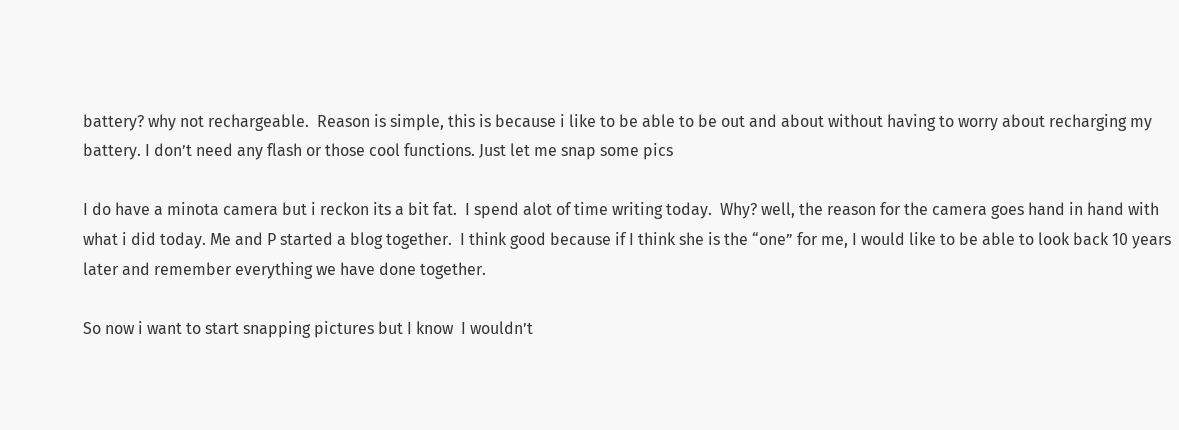battery? why not rechargeable.  Reason is simple, this is because i like to be able to be out and about without having to worry about recharging my battery. I don’t need any flash or those cool functions. Just let me snap some pics

I do have a minota camera but i reckon its a bit fat.  I spend alot of time writing today.  Why? well, the reason for the camera goes hand in hand with what i did today. Me and P started a blog together.  I think good because if I think she is the “one” for me, I would like to be able to look back 10 years later and remember everything we have done together.

So now i want to start snapping pictures but I know  I wouldn’t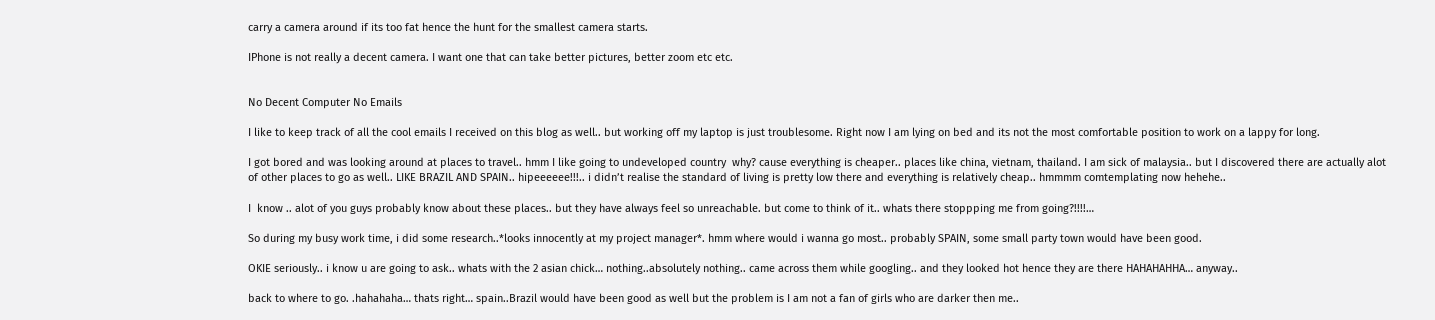carry a camera around if its too fat hence the hunt for the smallest camera starts.

IPhone is not really a decent camera. I want one that can take better pictures, better zoom etc etc.


No Decent Computer No Emails

I like to keep track of all the cool emails I received on this blog as well.. but working off my laptop is just troublesome. Right now I am lying on bed and its not the most comfortable position to work on a lappy for long.

I got bored and was looking around at places to travel.. hmm I like going to undeveloped country  why? cause everything is cheaper.. places like china, vietnam, thailand. I am sick of malaysia.. but I discovered there are actually alot of other places to go as well.. LIKE BRAZIL AND SPAIN.. hipeeeeee!!!.. i didn’t realise the standard of living is pretty low there and everything is relatively cheap.. hmmmm comtemplating now hehehe..

I  know .. alot of you guys probably know about these places.. but they have always feel so unreachable. but come to think of it.. whats there stoppping me from going?!!!!…

So during my busy work time, i did some research..*looks innocently at my project manager*. hmm where would i wanna go most.. probably SPAIN, some small party town would have been good.

OKIE seriously.. i know u are going to ask.. whats with the 2 asian chick… nothing..absolutely nothing.. came across them while googling.. and they looked hot hence they are there HAHAHAHHA… anyway..

back to where to go. .hahahaha… thats right… spain..Brazil would have been good as well but the problem is I am not a fan of girls who are darker then me..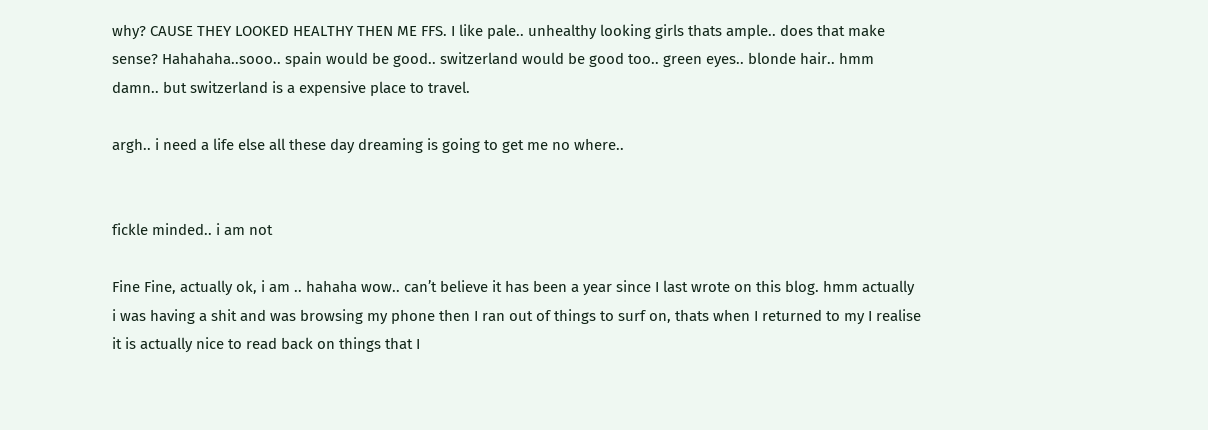why? CAUSE THEY LOOKED HEALTHY THEN ME FFS. I like pale.. unhealthy looking girls thats ample.. does that make sense? Hahahaha..sooo.. spain would be good.. switzerland would be good too.. green eyes.. blonde hair.. hmm damn.. but switzerland is a expensive place to travel.

argh.. i need a life else all these day dreaming is going to get me no where..


fickle minded.. i am not

Fine Fine, actually ok, i am .. hahaha wow.. can’t believe it has been a year since I last wrote on this blog. hmm actually i was having a shit and was browsing my phone then I ran out of things to surf on, thats when I returned to my I realise it is actually nice to read back on things that I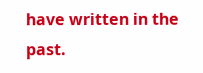have written in the past.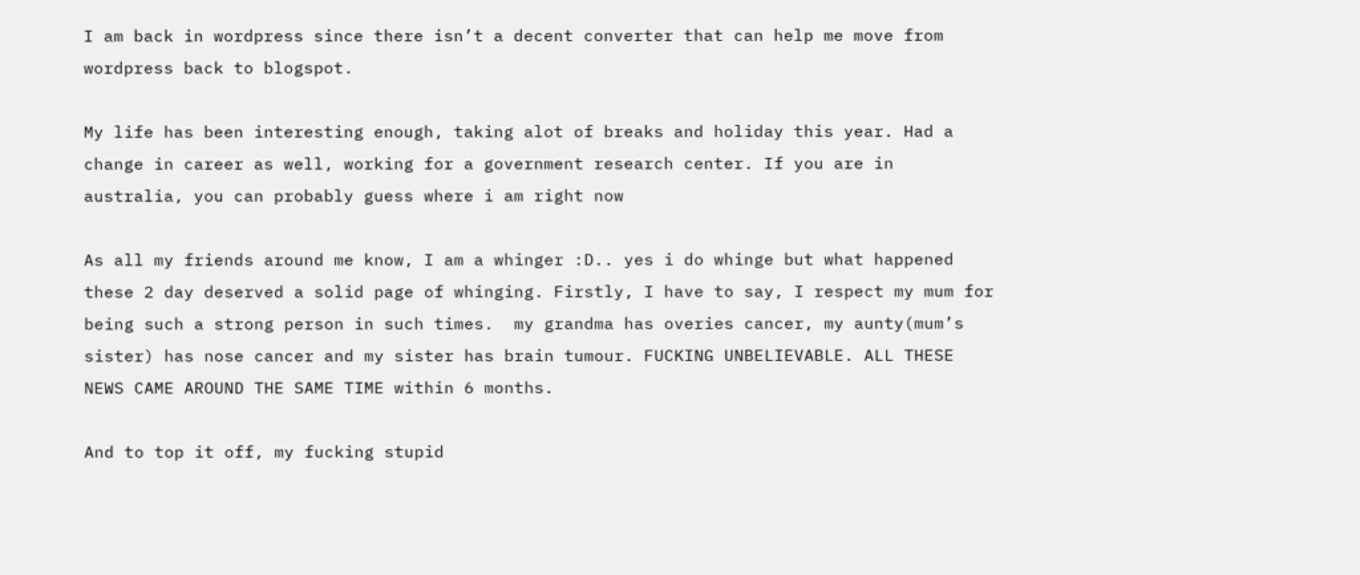I am back in wordpress since there isn’t a decent converter that can help me move from wordpress back to blogspot.

My life has been interesting enough, taking alot of breaks and holiday this year. Had a change in career as well, working for a government research center. If you are in australia, you can probably guess where i am right now

As all my friends around me know, I am a whinger :D.. yes i do whinge but what happened these 2 day deserved a solid page of whinging. Firstly, I have to say, I respect my mum for being such a strong person in such times.  my grandma has overies cancer, my aunty(mum’s sister) has nose cancer and my sister has brain tumour. FUCKING UNBELIEVABLE. ALL THESE NEWS CAME AROUND THE SAME TIME within 6 months.

And to top it off, my fucking stupid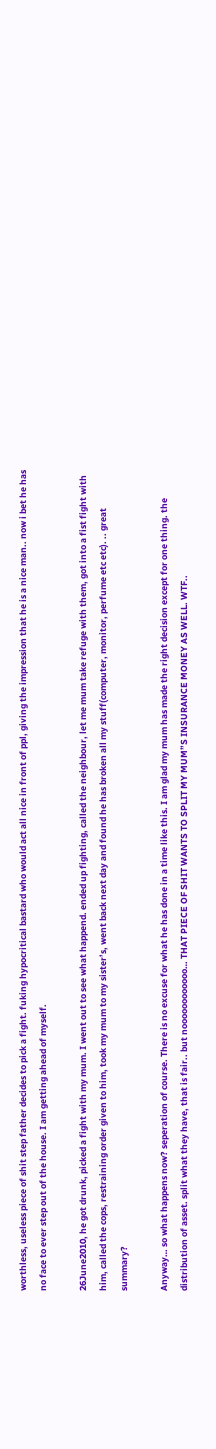worthless, useless piece of shit step father decides to pick a fight. fuking hypocritical bastard who would act all nice in front of ppl, giving the impression that he is a nice man.. now i bet he has no face to ever step out of the house. I am getting ahead of myself.

26June2010, he got drunk, picked a fight with my mum. I went out to see what happend. ended up fighting, called the neighbour, let me mum take refuge with them, got into a fist fight with him, called the cops, restraining order given to him, took my mum to my sister’s, went back next day and found he has broken all my stuff(computer, monitor, perfume etc etc). .. great summary?

Anyway… so what happens now? seperation of course. There is no excuse for what he has done in a time like this. I am glad my mum has made the right decision except for one thing. the distribution of asset. split what they have, that is fair.. but noooooooooooo… THAT PIECE OF SHIT WANTS TO SPLIT MY MUM”S INSURANCE MONEY AS WELL. WTF..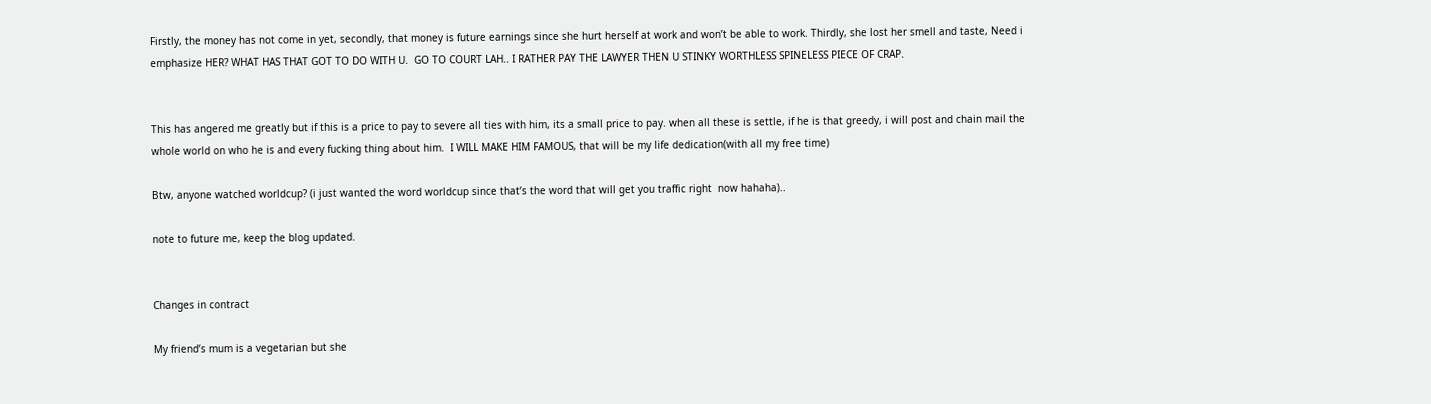Firstly, the money has not come in yet, secondly, that money is future earnings since she hurt herself at work and won’t be able to work. Thirdly, she lost her smell and taste, Need i emphasize HER? WHAT HAS THAT GOT TO DO WITH U.  GO TO COURT LAH.. I RATHER PAY THE LAWYER THEN U STINKY WORTHLESS SPINELESS PIECE OF CRAP.


This has angered me greatly but if this is a price to pay to severe all ties with him, its a small price to pay. when all these is settle, if he is that greedy, i will post and chain mail the whole world on who he is and every fucking thing about him.  I WILL MAKE HIM FAMOUS, that will be my life dedication(with all my free time)

Btw, anyone watched worldcup? (i just wanted the word worldcup since that’s the word that will get you traffic right  now hahaha)..

note to future me, keep the blog updated.


Changes in contract

My friend’s mum is a vegetarian but she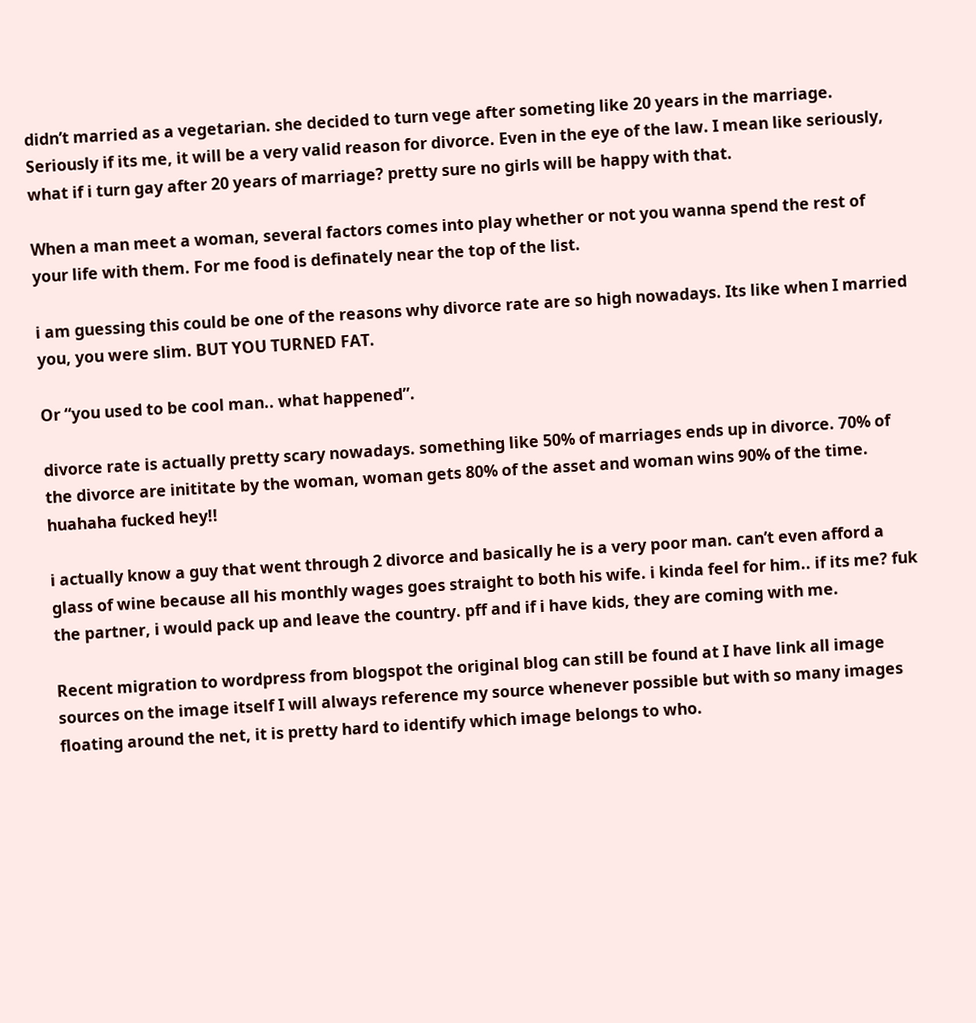didn’t married as a vegetarian. she decided to turn vege after someting like 20 years in the marriage. Seriously if its me, it will be a very valid reason for divorce. Even in the eye of the law. I mean like seriously, what if i turn gay after 20 years of marriage? pretty sure no girls will be happy with that.

When a man meet a woman, several factors comes into play whether or not you wanna spend the rest of your life with them. For me food is definately near the top of the list.

i am guessing this could be one of the reasons why divorce rate are so high nowadays. Its like when I married you, you were slim. BUT YOU TURNED FAT.

Or “you used to be cool man.. what happened”.

divorce rate is actually pretty scary nowadays. something like 50% of marriages ends up in divorce. 70% of the divorce are inititate by the woman, woman gets 80% of the asset and woman wins 90% of the time. huahaha fucked hey!!

i actually know a guy that went through 2 divorce and basically he is a very poor man. can’t even afford a glass of wine because all his monthly wages goes straight to both his wife. i kinda feel for him.. if its me? fuk the partner, i would pack up and leave the country. pff and if i have kids, they are coming with me.

Recent migration to wordpress from blogspot the original blog can still be found at I have link all image sources on the image itself I will always reference my source whenever possible but with so many images floating around the net, it is pretty hard to identify which image belongs to who.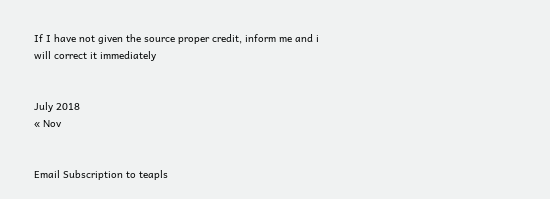If I have not given the source proper credit, inform me and i will correct it immediately


July 2018
« Nov


Email Subscription to teapls